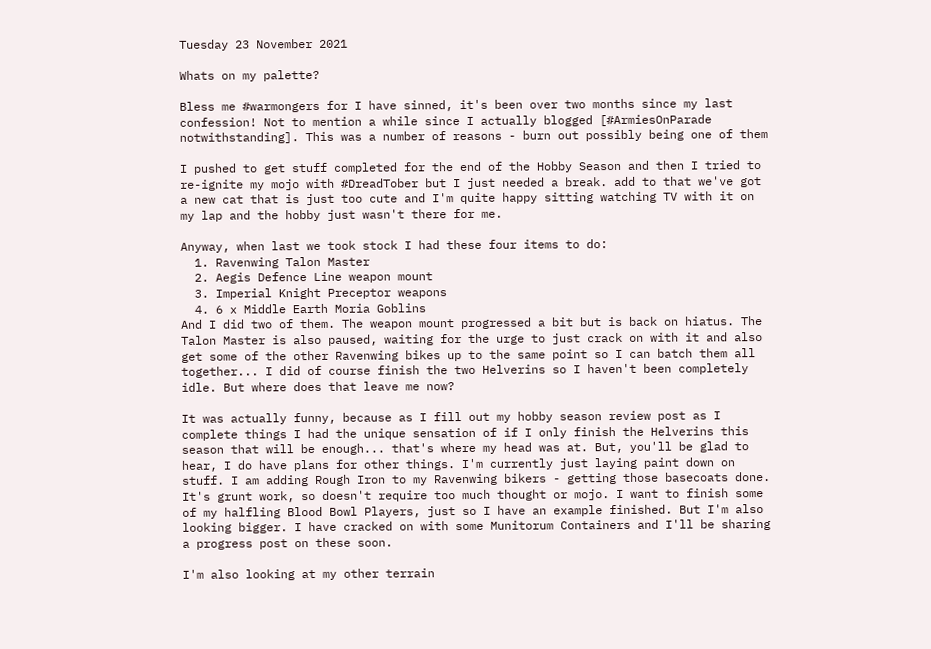Tuesday 23 November 2021

Whats on my palette?

Bless me #warmongers for I have sinned, it's been over two months since my last confession! Not to mention a while since I actually blogged [#ArmiesOnParade notwithstanding]. This was a number of reasons - burn out possibly being one of them

I pushed to get stuff completed for the end of the Hobby Season and then I tried to re-ignite my mojo with #DreadTober but I just needed a break. add to that we've got a new cat that is just too cute and I'm quite happy sitting watching TV with it on my lap and the hobby just wasn't there for me.

Anyway, when last we took stock I had these four items to do:
  1. Ravenwing Talon Master
  2. Aegis Defence Line weapon mount
  3. Imperial Knight Preceptor weapons
  4. 6 x Middle Earth Moria Goblins
And I did two of them. The weapon mount progressed a bit but is back on hiatus. The Talon Master is also paused, waiting for the urge to just crack on with it and also get some of the other Ravenwing bikes up to the same point so I can batch them all together... I did of course finish the two Helverins so I haven't been completely idle. But where does that leave me now?

It was actually funny, because as I fill out my hobby season review post as I complete things I had the unique sensation of if I only finish the Helverins this season that will be enough... that's where my head was at. But, you'll be glad to hear, I do have plans for other things. I'm currently just laying paint down on stuff. I am adding Rough Iron to my Ravenwing bikers - getting those basecoats done. It's grunt work, so doesn't require too much thought or mojo. I want to finish some of my halfling Blood Bowl Players, just so I have an example finished. But I'm also looking bigger. I have cracked on with some Munitorum Containers and I'll be sharing a progress post on these soon.

I'm also looking at my other terrain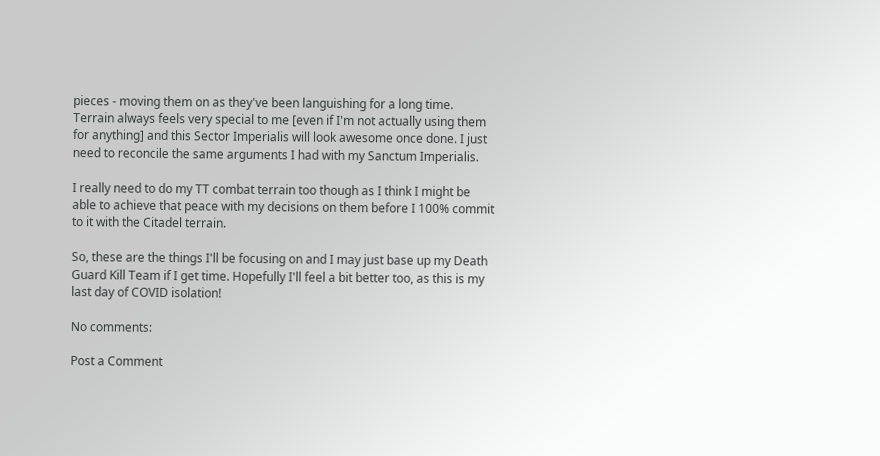pieces - moving them on as they've been languishing for a long time. Terrain always feels very special to me [even if I'm not actually using them for anything] and this Sector Imperialis will look awesome once done. I just need to reconcile the same arguments I had with my Sanctum Imperialis.

I really need to do my TT combat terrain too though as I think I might be able to achieve that peace with my decisions on them before I 100% commit to it with the Citadel terrain.

So, these are the things I'll be focusing on and I may just base up my Death Guard Kill Team if I get time. Hopefully I'll feel a bit better too, as this is my last day of COVID isolation!

No comments:

Post a Comment